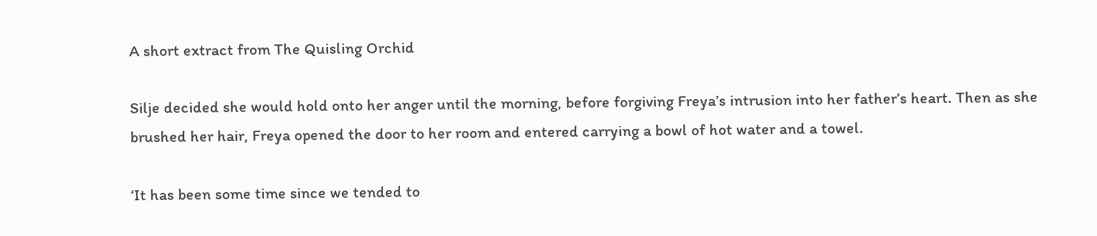A short extract from The Quisling Orchid

Silje decided she would hold onto her anger until the morning, before forgiving Freya’s intrusion into her father’s heart. Then as she brushed her hair, Freya opened the door to her room and entered carrying a bowl of hot water and a towel.

‘It has been some time since we tended to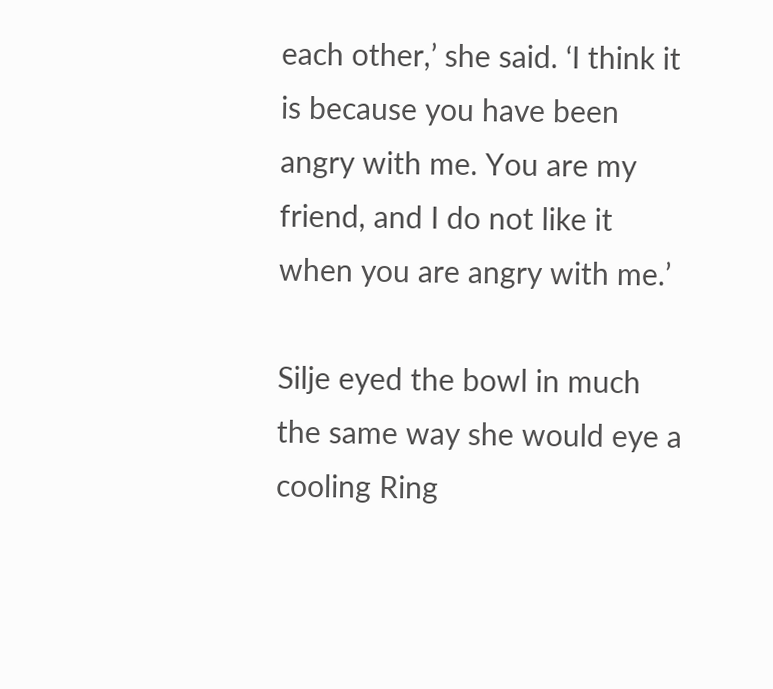each other,’ she said. ‘I think it is because you have been angry with me. You are my friend, and I do not like it when you are angry with me.’

Silje eyed the bowl in much the same way she would eye a cooling Ring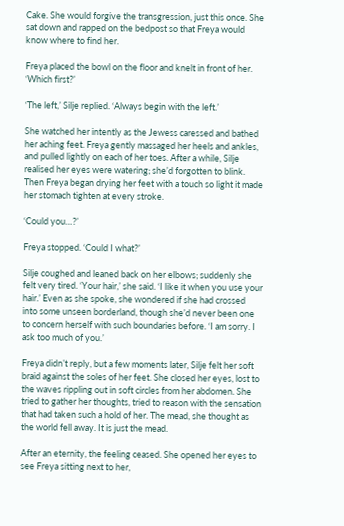Cake. She would forgive the transgression, just this once. She sat down and rapped on the bedpost so that Freya would know where to find her.

Freya placed the bowl on the floor and knelt in front of her. ‘Which first?’

‘The left,’ Silje replied. ‘Always begin with the left.’

She watched her intently as the Jewess caressed and bathed her aching feet. Freya gently massaged her heels and ankles, and pulled lightly on each of her toes. After a while, Silje realised her eyes were watering; she’d forgotten to blink. Then Freya began drying her feet with a touch so light it made her stomach tighten at every stroke.

‘Could you…?’

Freya stopped. ‘Could I what?’

Silje coughed and leaned back on her elbows; suddenly she felt very tired. ‘Your hair,’ she said. ‘I like it when you use your hair.’ Even as she spoke, she wondered if she had crossed  into some unseen borderland, though she’d never been one to concern herself with such boundaries before. ‘I am sorry. I ask too much of you.’

Freya didn’t reply, but a few moments later, Silje felt her soft braid against the soles of her feet. She closed her eyes, lost to the waves rippling out in soft circles from her abdomen. She tried to gather her thoughts, tried to reason with the sensation that had taken such a hold of her. The mead, she thought as the world fell away. It is just the mead.

After an eternity, the feeling ceased. She opened her eyes to see Freya sitting next to her,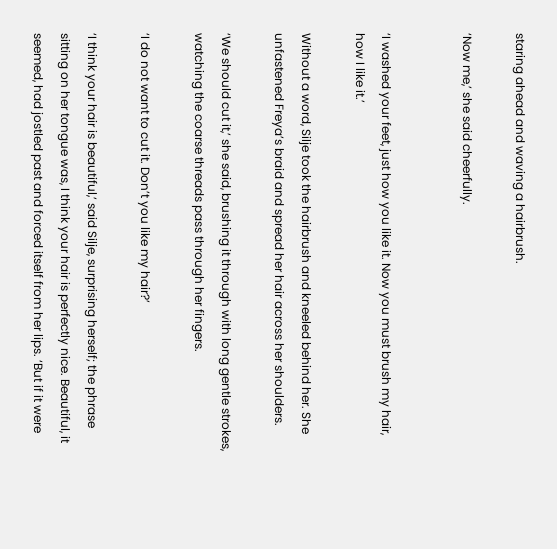staring ahead and waving a hairbrush.

‘Now me,’ she said cheerfully.


‘I washed your feet, just how you like it. Now you must brush my hair, how I like it.’

Without a word, Silje took the hairbrush and kneeled behind her. She unfastened Freya’s braid and spread her hair across her shoulders.

‘We should cut it,’ she said, brushing it through with long gentle strokes, watching the coarse threads pass through her fingers.

‘I do not want to cut it. Don’t you like my hair?’

‘I think your hair is beautiful,’ said Silje, surprising herself; the phrase sitting on her tongue was, I think your hair is perfectly nice. Beautiful, it seemed, had jostled past and forced itself from her lips. ‘But if it were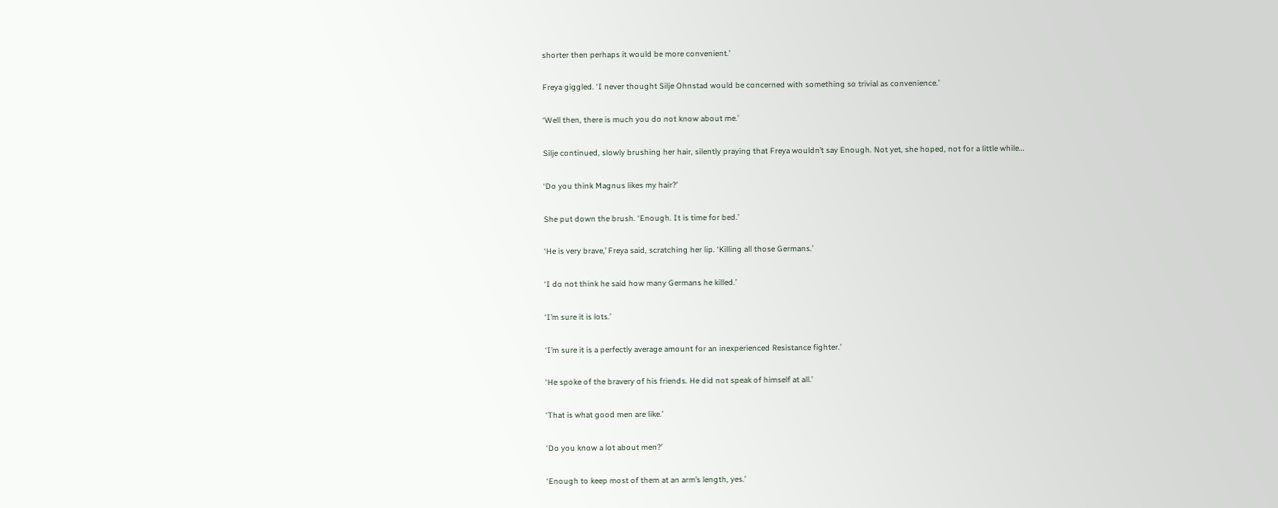shorter then perhaps it would be more convenient.’

Freya giggled. ‘I never thought Silje Ohnstad would be concerned with something so trivial as convenience.’

‘Well then, there is much you do not know about me.’

Silje continued, slowly brushing her hair, silently praying that Freya wouldn’t say Enough. Not yet, she hoped, not for a little while…

‘Do you think Magnus likes my hair?’

She put down the brush. ‘Enough. It is time for bed.’

‘He is very brave,’ Freya said, scratching her lip. ‘Killing all those Germans.’

‘I do not think he said how many Germans he killed.’

‘I’m sure it is lots.’

‘I’m sure it is a perfectly average amount for an inexperienced Resistance fighter.’

‘He spoke of the bravery of his friends. He did not speak of himself at all.’

‘That is what good men are like.’

‘Do you know a lot about men?’

‘Enough to keep most of them at an arm’s length, yes.’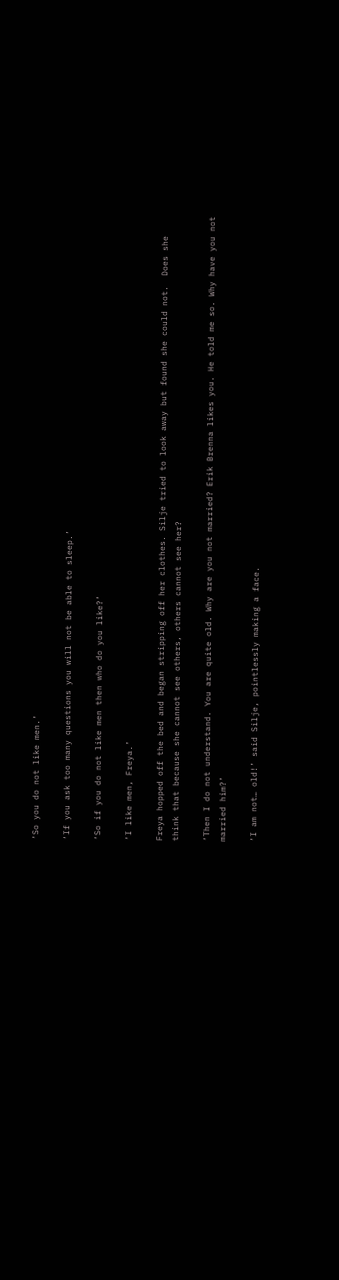‘So you do not like men.’

‘If you ask too many questions you will not be able to sleep.’

‘So if you do not like men then who do you like?’

‘I like men, Freya.’

Freya hopped off the bed and began stripping off her clothes. Silje tried to look away but found she could not.  Does she think that because she cannot see others, others cannot see her?

‘Then I do not understand. You are quite old. Why are you not married? Erik Brenna likes you. He told me so. Why have you not married him?’

‘I am not… old!’ said Silje, pointlessly making a face.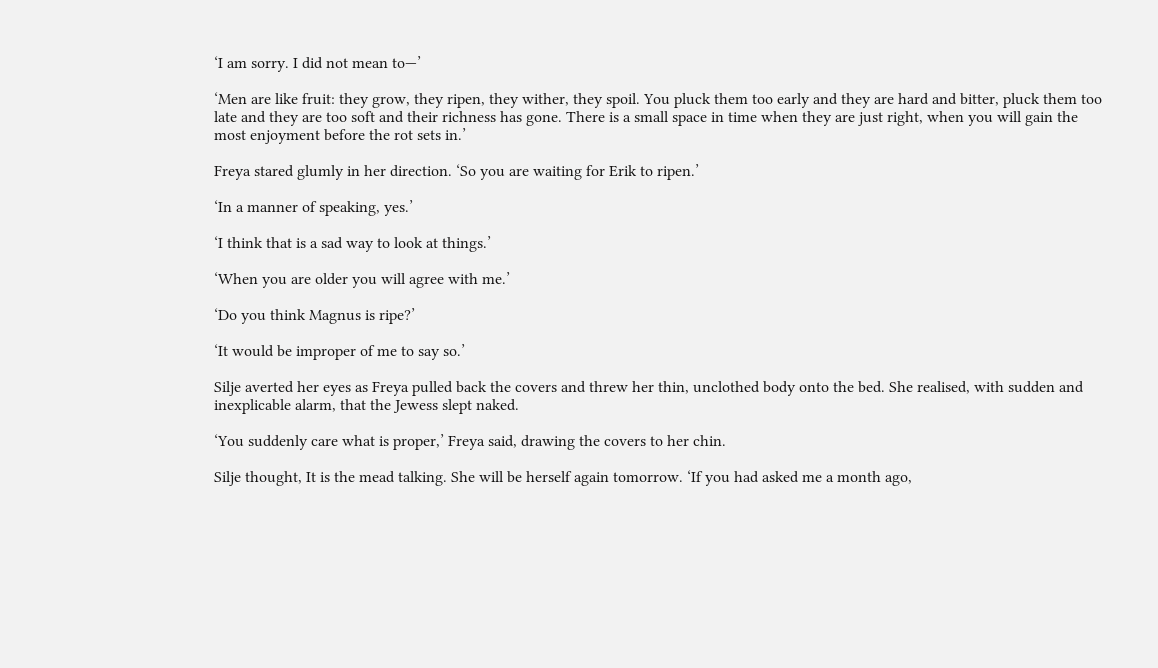‘I am sorry. I did not mean to—’

‘Men are like fruit: they grow, they ripen, they wither, they spoil. You pluck them too early and they are hard and bitter, pluck them too late and they are too soft and their richness has gone. There is a small space in time when they are just right, when you will gain the most enjoyment before the rot sets in.’

Freya stared glumly in her direction. ‘So you are waiting for Erik to ripen.’

‘In a manner of speaking, yes.’

‘I think that is a sad way to look at things.’

‘When you are older you will agree with me.’

‘Do you think Magnus is ripe?’

‘It would be improper of me to say so.’

Silje averted her eyes as Freya pulled back the covers and threw her thin, unclothed body onto the bed. She realised, with sudden and inexplicable alarm, that the Jewess slept naked.

‘You suddenly care what is proper,’ Freya said, drawing the covers to her chin.

Silje thought, It is the mead talking. She will be herself again tomorrow. ‘If you had asked me a month ago,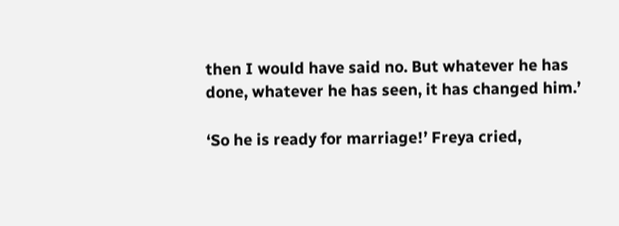then I would have said no. But whatever he has done, whatever he has seen, it has changed him.’

‘So he is ready for marriage!’ Freya cried,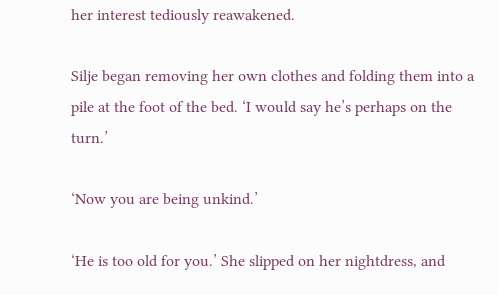her interest tediously reawakened.

Silje began removing her own clothes and folding them into a pile at the foot of the bed. ‘I would say he’s perhaps on the turn.’

‘Now you are being unkind.’

‘He is too old for you.’ She slipped on her nightdress, and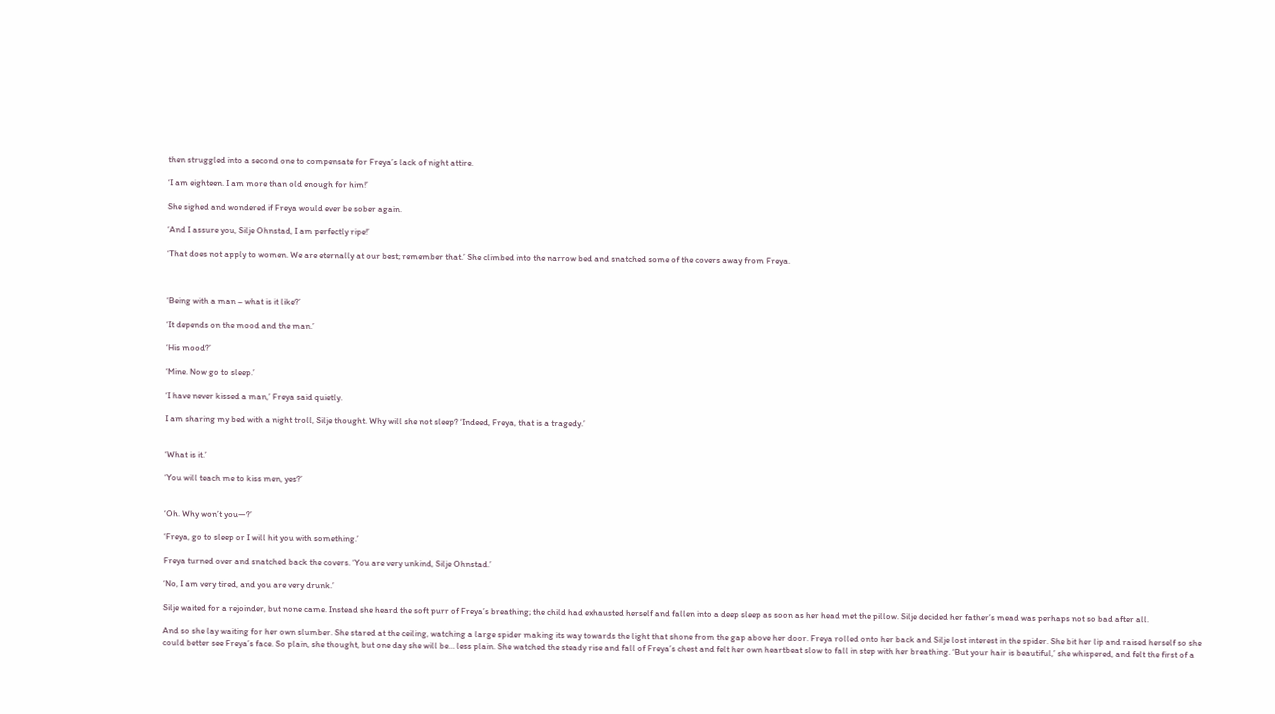then struggled into a second one to compensate for Freya’s lack of night attire.

‘I am eighteen. I am more than old enough for him!’

She sighed and wondered if Freya would ever be sober again.

‘And I assure you, Silje Ohnstad, I am perfectly ripe!’

‘That does not apply to women. We are eternally at our best; remember that.’ She climbed into the narrow bed and snatched some of the covers away from Freya.



‘Being with a man – what is it like?’

‘It depends on the mood and the man.’

‘His mood?’

‘Mine. Now go to sleep.’

‘I have never kissed a man,’ Freya said quietly.

I am sharing my bed with a night troll, Silje thought. Why will she not sleep? ‘Indeed, Freya, that is a tragedy.’


‘What is it.’

‘You will teach me to kiss men, yes?’


‘Oh. Why won’t you—?’

‘Freya, go to sleep or I will hit you with something.’

Freya turned over and snatched back the covers. ‘You are very unkind, Silje Ohnstad.’

‘No, I am very tired, and you are very drunk.’

Silje waited for a rejoinder, but none came. Instead she heard the soft purr of Freya’s breathing; the child had exhausted herself and fallen into a deep sleep as soon as her head met the pillow. Silje decided her father’s mead was perhaps not so bad after all.

And so she lay waiting for her own slumber. She stared at the ceiling, watching a large spider making its way towards the light that shone from the gap above her door. Freya rolled onto her back and Silje lost interest in the spider. She bit her lip and raised herself so she could better see Freya’s face. So plain, she thought, but one day she will be… less plain. She watched the steady rise and fall of Freya’s chest and felt her own heartbeat slow to fall in step with her breathing. ‘But your hair is beautiful,’ she whispered, and felt the first of a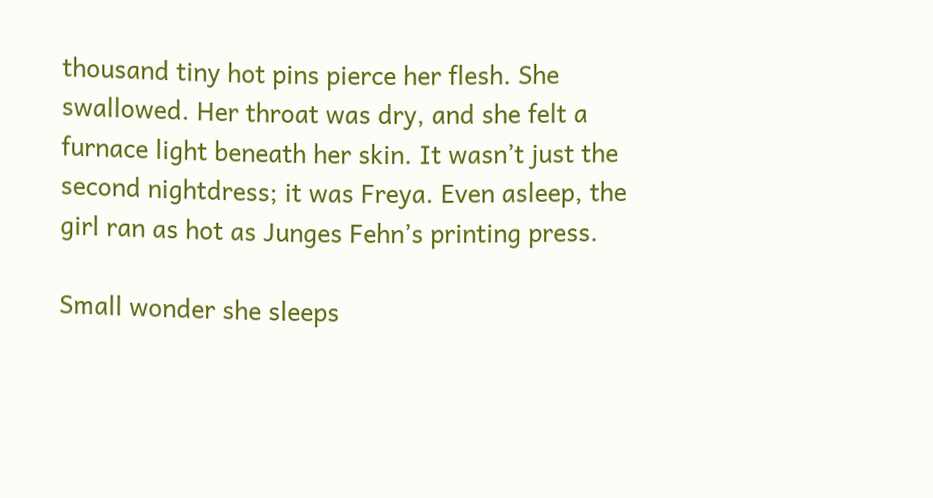thousand tiny hot pins pierce her flesh. She swallowed. Her throat was dry, and she felt a furnace light beneath her skin. It wasn’t just the second nightdress; it was Freya. Even asleep, the girl ran as hot as Junges Fehn’s printing press.

Small wonder she sleeps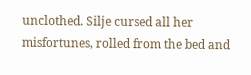unclothed. Silje cursed all her misfortunes, rolled from the bed and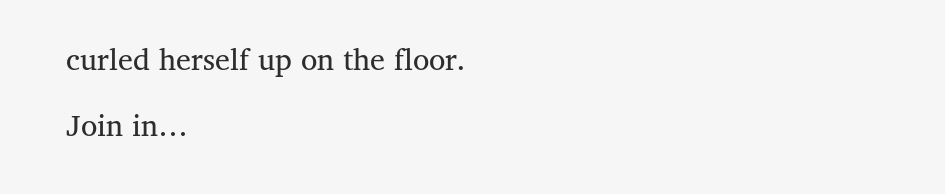curled herself up on the floor.

Join in…